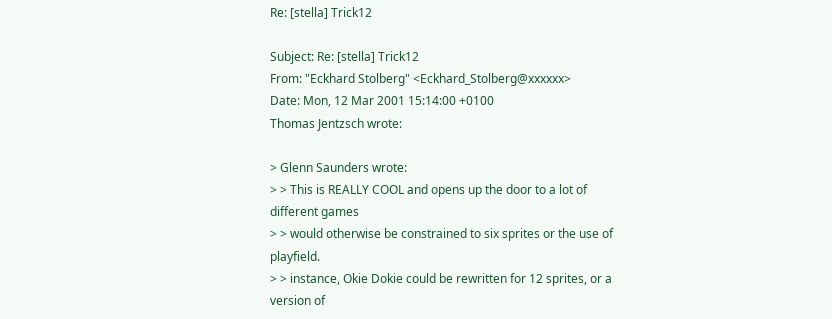Re: [stella] Trick12

Subject: Re: [stella] Trick12
From: "Eckhard Stolberg" <Eckhard_Stolberg@xxxxxx>
Date: Mon, 12 Mar 2001 15:14:00 +0100
Thomas Jentzsch wrote:

> Glenn Saunders wrote:
> > This is REALLY COOL and opens up the door to a lot of different games
> > would otherwise be constrained to six sprites or the use of playfield.
> > instance, Okie Dokie could be rewritten for 12 sprites, or a version of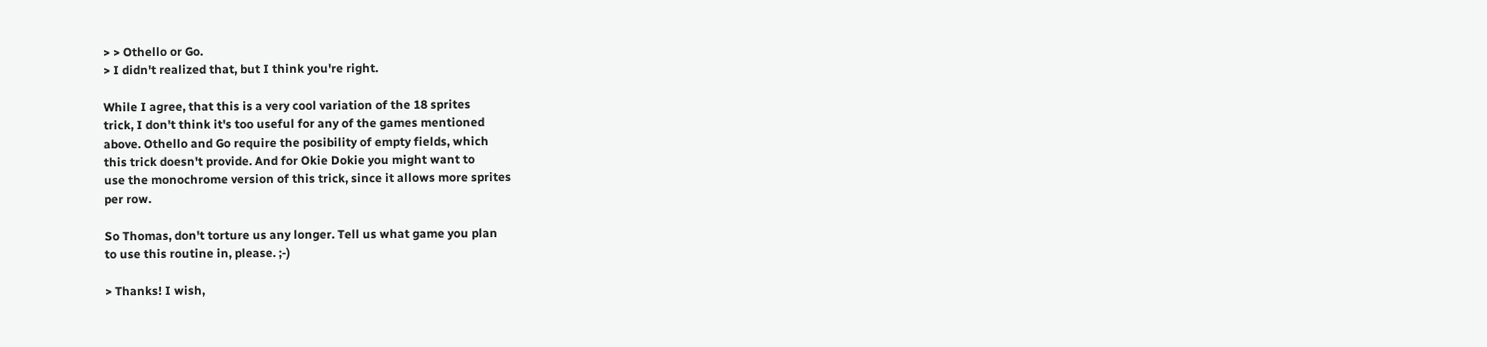> > Othello or Go.
> I didn't realized that, but I think you're right.

While I agree, that this is a very cool variation of the 18 sprites
trick, I don't think it's too useful for any of the games mentioned
above. Othello and Go require the posibility of empty fields, which
this trick doesn't provide. And for Okie Dokie you might want to
use the monochrome version of this trick, since it allows more sprites
per row.

So Thomas, don't torture us any longer. Tell us what game you plan
to use this routine in, please. ;-)

> Thanks! I wish,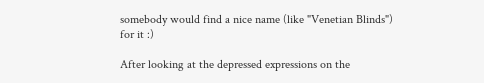somebody would find a nice name (like "Venetian Blinds")
for it :)

After looking at the depressed expressions on the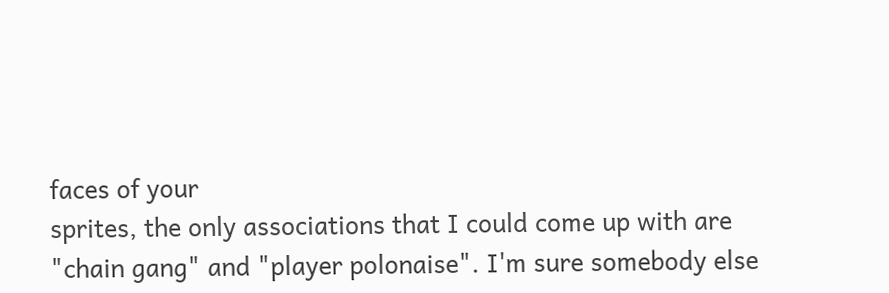faces of your
sprites, the only associations that I could come up with are
"chain gang" and "player polonaise". I'm sure somebody else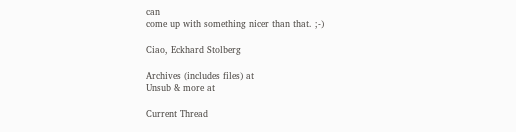can
come up with something nicer than that. ;-)

Ciao, Eckhard Stolberg

Archives (includes files) at
Unsub & more at

Current Thread